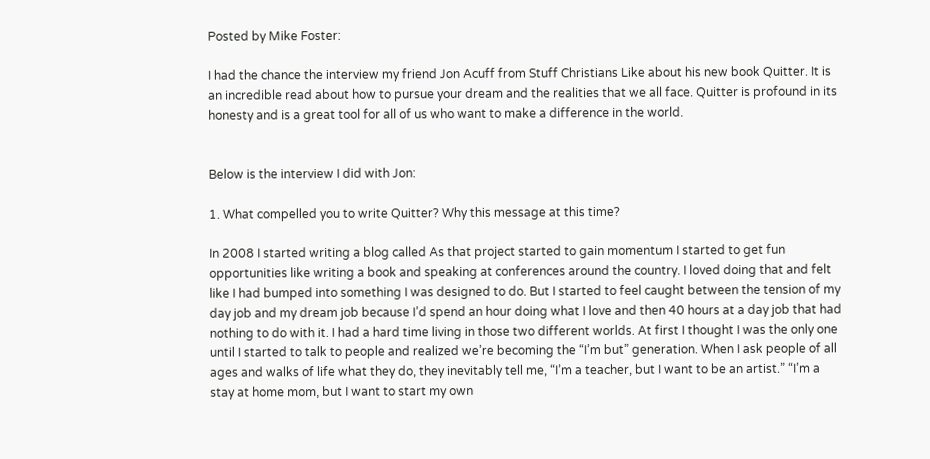Posted by Mike Foster:

I had the chance the interview my friend Jon Acuff from Stuff Christians Like about his new book Quitter. It is an incredible read about how to pursue your dream and the realities that we all face. Quitter is profound in its honesty and is a great tool for all of us who want to make a difference in the world.


Below is the interview I did with Jon:

1. What compelled you to write Quitter? Why this message at this time?

In 2008 I started writing a blog called As that project started to gain momentum I started to get fun opportunities like writing a book and speaking at conferences around the country. I loved doing that and felt like I had bumped into something I was designed to do. But I started to feel caught between the tension of my day job and my dream job because I’d spend an hour doing what I love and then 40 hours at a day job that had nothing to do with it. I had a hard time living in those two different worlds. At first I thought I was the only one until I started to talk to people and realized we’re becoming the “I’m but” generation. When I ask people of all ages and walks of life what they do, they inevitably tell me, “I’m a teacher, but I want to be an artist.” “I’m a stay at home mom, but I want to start my own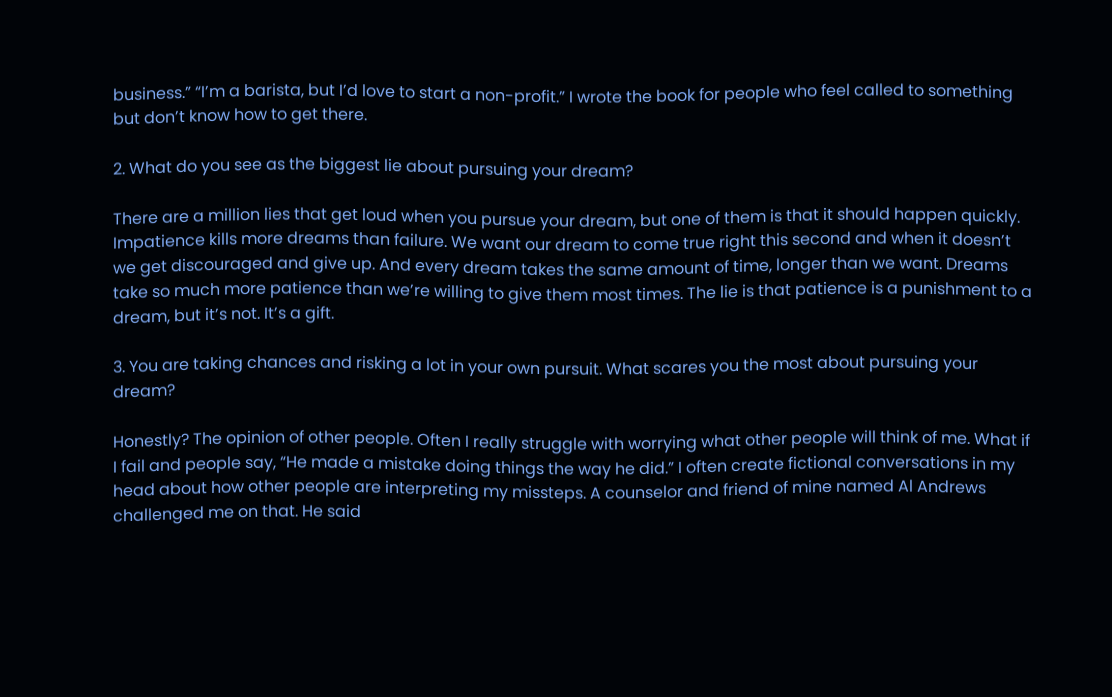business.” “I’m a barista, but I’d love to start a non-profit.” I wrote the book for people who feel called to something but don’t know how to get there.

2. What do you see as the biggest lie about pursuing your dream?

There are a million lies that get loud when you pursue your dream, but one of them is that it should happen quickly. Impatience kills more dreams than failure. We want our dream to come true right this second and when it doesn’t we get discouraged and give up. And every dream takes the same amount of time, longer than we want. Dreams take so much more patience than we’re willing to give them most times. The lie is that patience is a punishment to a dream, but it’s not. It’s a gift.

3. You are taking chances and risking a lot in your own pursuit. What scares you the most about pursuing your dream?

Honestly? The opinion of other people. Often I really struggle with worrying what other people will think of me. What if I fail and people say, “He made a mistake doing things the way he did.” I often create fictional conversations in my head about how other people are interpreting my missteps. A counselor and friend of mine named Al Andrews challenged me on that. He said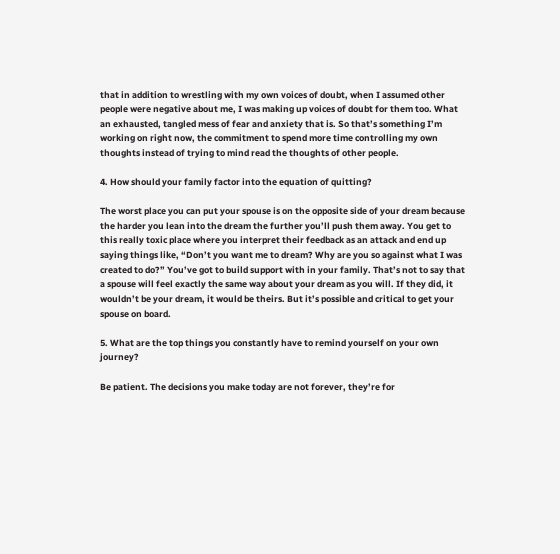that in addition to wrestling with my own voices of doubt, when I assumed other people were negative about me, I was making up voices of doubt for them too. What an exhausted, tangled mess of fear and anxiety that is. So that’s something I’m working on right now, the commitment to spend more time controlling my own thoughts instead of trying to mind read the thoughts of other people.

4. How should your family factor into the equation of quitting?

The worst place you can put your spouse is on the opposite side of your dream because the harder you lean into the dream the further you’ll push them away. You get to this really toxic place where you interpret their feedback as an attack and end up saying things like, “Don’t you want me to dream? Why are you so against what I was created to do?” You’ve got to build support with in your family. That’s not to say that a spouse will feel exactly the same way about your dream as you will. If they did, it wouldn’t be your dream, it would be theirs. But it’s possible and critical to get your spouse on board.

5. What are the top things you constantly have to remind yourself on your own journey?

Be patient. The decisions you make today are not forever, they’re for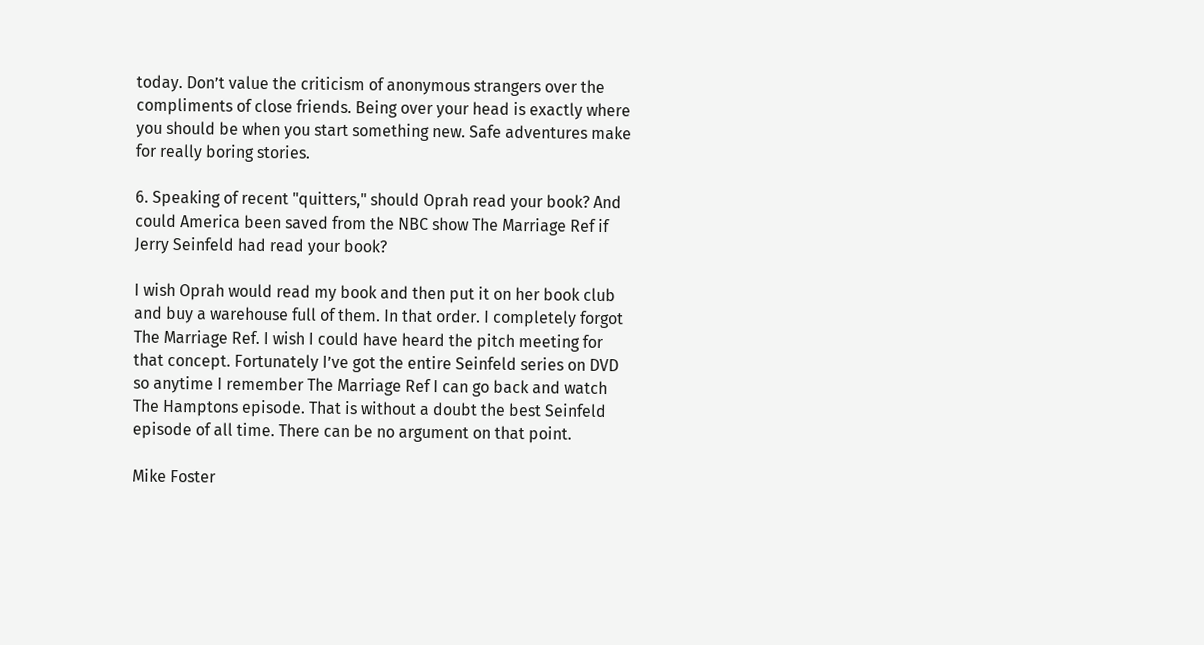today. Don’t value the criticism of anonymous strangers over the compliments of close friends. Being over your head is exactly where you should be when you start something new. Safe adventures make for really boring stories.

6. Speaking of recent "quitters," should Oprah read your book? And could America been saved from the NBC show The Marriage Ref if Jerry Seinfeld had read your book?

I wish Oprah would read my book and then put it on her book club and buy a warehouse full of them. In that order. I completely forgot The Marriage Ref. I wish I could have heard the pitch meeting for that concept. Fortunately I’ve got the entire Seinfeld series on DVD so anytime I remember The Marriage Ref I can go back and watch The Hamptons episode. That is without a doubt the best Seinfeld episode of all time. There can be no argument on that point.

Mike Foster